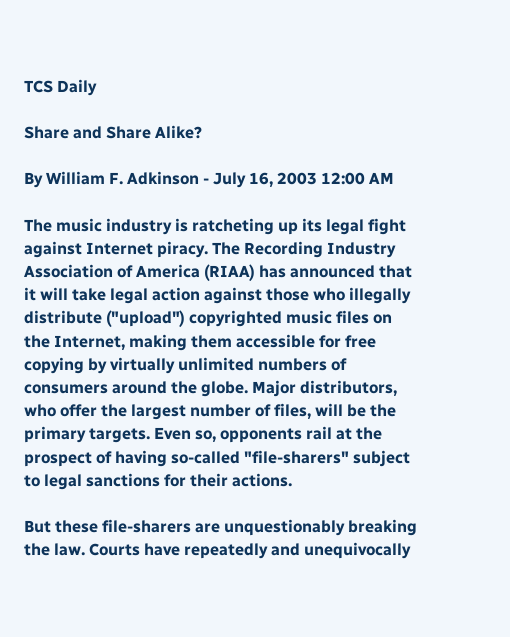TCS Daily

Share and Share Alike?

By William F. Adkinson - July 16, 2003 12:00 AM

The music industry is ratcheting up its legal fight against Internet piracy. The Recording Industry Association of America (RIAA) has announced that it will take legal action against those who illegally distribute ("upload") copyrighted music files on the Internet, making them accessible for free copying by virtually unlimited numbers of consumers around the globe. Major distributors, who offer the largest number of files, will be the primary targets. Even so, opponents rail at the prospect of having so-called "file-sharers" subject to legal sanctions for their actions.

But these file-sharers are unquestionably breaking the law. Courts have repeatedly and unequivocally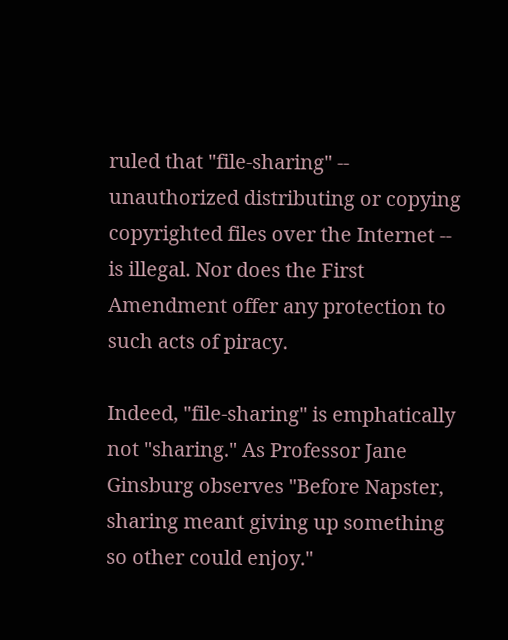ruled that "file-sharing" -- unauthorized distributing or copying copyrighted files over the Internet -- is illegal. Nor does the First Amendment offer any protection to such acts of piracy.

Indeed, "file-sharing" is emphatically not "sharing." As Professor Jane Ginsburg observes "Before Napster, sharing meant giving up something so other could enjoy."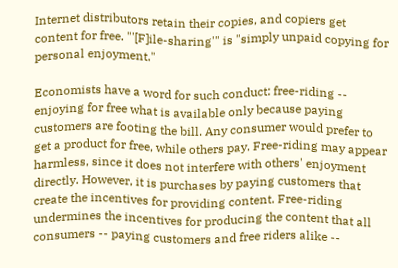Internet distributors retain their copies, and copiers get content for free. "'[F]ile-sharing'" is "simply unpaid copying for personal enjoyment."

Economists have a word for such conduct: free-riding -- enjoying for free what is available only because paying customers are footing the bill. Any consumer would prefer to get a product for free, while others pay. Free-riding may appear harmless, since it does not interfere with others' enjoyment directly. However, it is purchases by paying customers that create the incentives for providing content. Free-riding undermines the incentives for producing the content that all consumers -- paying customers and free riders alike --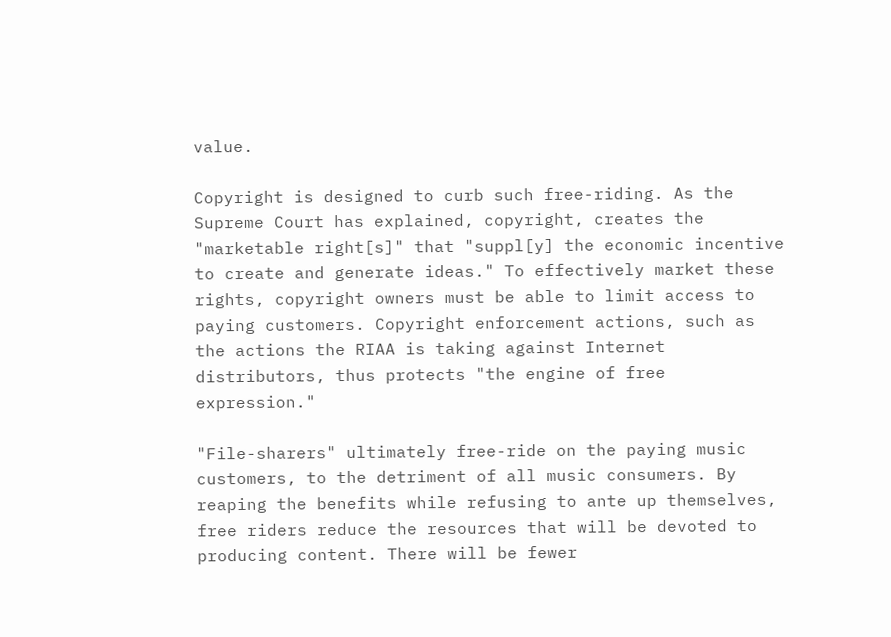value.

Copyright is designed to curb such free-riding. As the Supreme Court has explained, copyright, creates the "marketable right[s]" that "suppl[y] the economic incentive to create and generate ideas." To effectively market these rights, copyright owners must be able to limit access to paying customers. Copyright enforcement actions, such as the actions the RIAA is taking against Internet distributors, thus protects "the engine of free expression."

"File-sharers" ultimately free-ride on the paying music customers, to the detriment of all music consumers. By reaping the benefits while refusing to ante up themselves, free riders reduce the resources that will be devoted to producing content. There will be fewer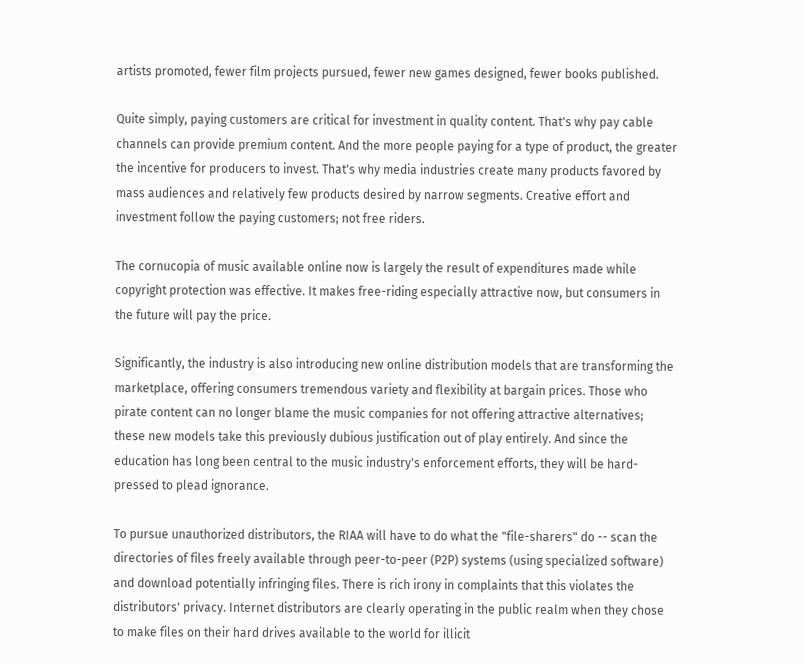artists promoted, fewer film projects pursued, fewer new games designed, fewer books published.

Quite simply, paying customers are critical for investment in quality content. That's why pay cable channels can provide premium content. And the more people paying for a type of product, the greater the incentive for producers to invest. That's why media industries create many products favored by mass audiences and relatively few products desired by narrow segments. Creative effort and investment follow the paying customers; not free riders.

The cornucopia of music available online now is largely the result of expenditures made while copyright protection was effective. It makes free-riding especially attractive now, but consumers in the future will pay the price.

Significantly, the industry is also introducing new online distribution models that are transforming the marketplace, offering consumers tremendous variety and flexibility at bargain prices. Those who pirate content can no longer blame the music companies for not offering attractive alternatives; these new models take this previously dubious justification out of play entirely. And since the education has long been central to the music industry's enforcement efforts, they will be hard-pressed to plead ignorance.

To pursue unauthorized distributors, the RIAA will have to do what the "file-sharers" do -- scan the directories of files freely available through peer-to-peer (P2P) systems (using specialized software) and download potentially infringing files. There is rich irony in complaints that this violates the distributors' privacy. Internet distributors are clearly operating in the public realm when they chose to make files on their hard drives available to the world for illicit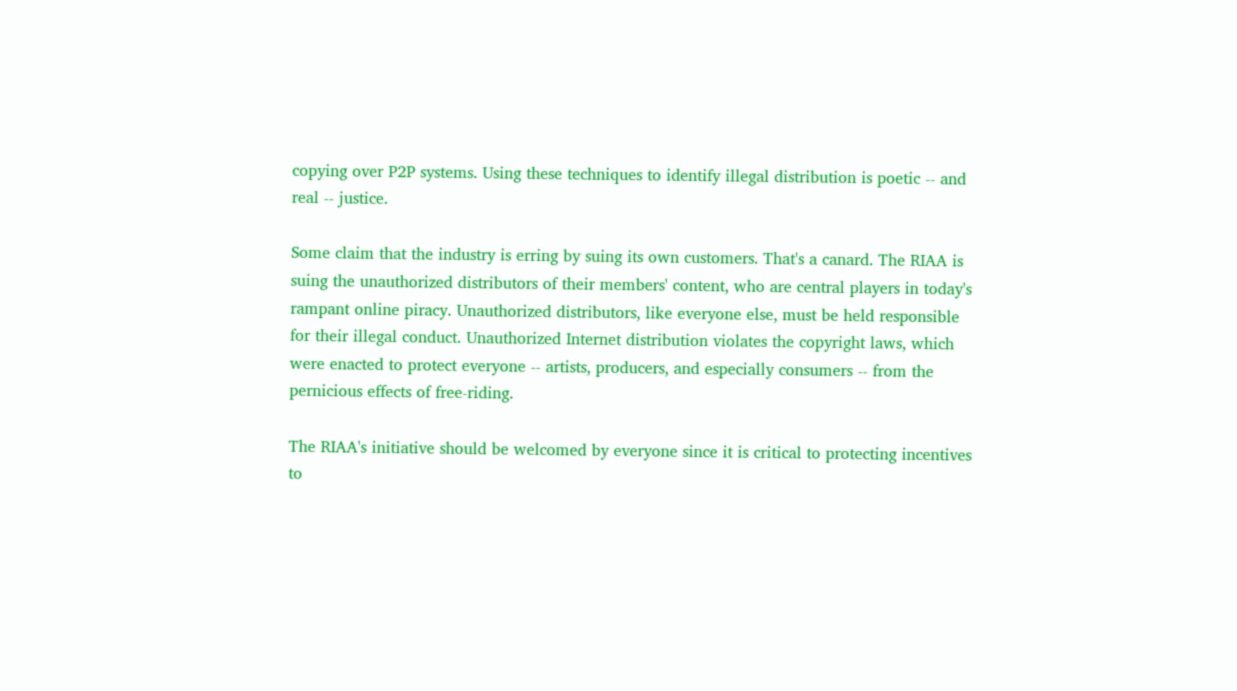copying over P2P systems. Using these techniques to identify illegal distribution is poetic -- and real -- justice.

Some claim that the industry is erring by suing its own customers. That's a canard. The RIAA is suing the unauthorized distributors of their members' content, who are central players in today's rampant online piracy. Unauthorized distributors, like everyone else, must be held responsible for their illegal conduct. Unauthorized Internet distribution violates the copyright laws, which were enacted to protect everyone -- artists, producers, and especially consumers -- from the pernicious effects of free-riding.

The RIAA's initiative should be welcomed by everyone since it is critical to protecting incentives to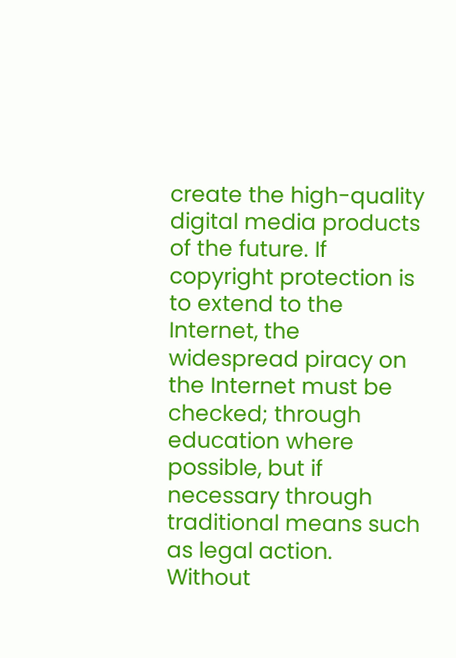create the high-quality digital media products of the future. If copyright protection is to extend to the Internet, the widespread piracy on the Internet must be checked; through education where possible, but if necessary through traditional means such as legal action. Without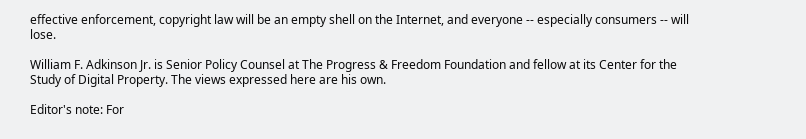effective enforcement, copyright law will be an empty shell on the Internet, and everyone -- especially consumers -- will lose.

William F. Adkinson Jr. is Senior Policy Counsel at The Progress & Freedom Foundation and fellow at its Center for the Study of Digital Property. The views expressed here are his own.

Editor's note: For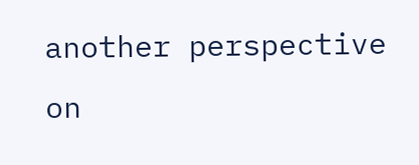another perspective on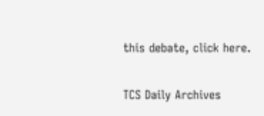this debate, click here.

TCS Daily Archives